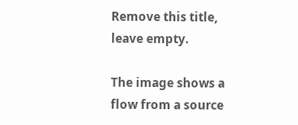Remove this title, leave empty.

The image shows a flow from a source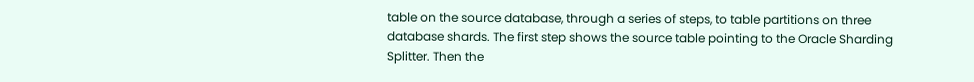table on the source database, through a series of steps, to table partitions on three database shards. The first step shows the source table pointing to the Oracle Sharding Splitter. Then the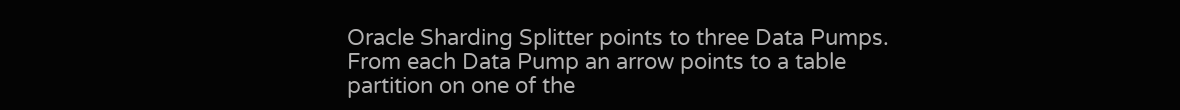Oracle Sharding Splitter points to three Data Pumps. From each Data Pump an arrow points to a table partition on one of the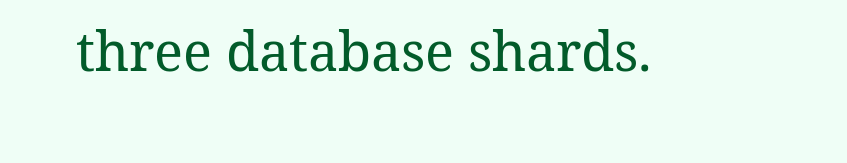three database shards.